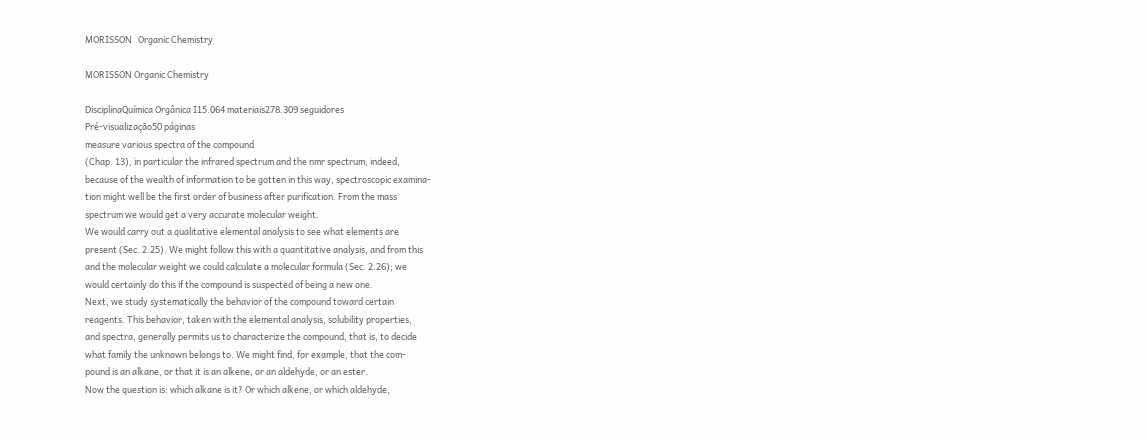MORISSON   Organic Chemistry

MORISSON Organic Chemistry

DisciplinaQuímica Orgânica I15.064 materiais278.309 seguidores
Pré-visualização50 páginas
measure various spectra of the compound
(Chap. 13), in particular the infrared spectrum and the nmr spectrum; indeed,
because of the wealth of information to be gotten in this way, spectroscopic examina-
tion might well be the first order of business after purification. From the mass
spectrum we would get a very accurate molecular weight.
We would carry out a qualitative elemental analysis to see what elements are
present (Sec. 2.25). We might follow this with a quantitative analysis, and from this
and the molecular weight we could calculate a molecular formula (Sec. 2.26); we
would certainly do this if the compound is suspected of being a new one.
Next, we study systematically the behavior of the compound toward certain
reagents. This behavior, taken with the elemental analysis, solubility properties,
and spectra, generally permits us to characterize the compound, that is, to decide
what family the unknown belongs to. We might find, for example, that the com-
pound is an alkane, or that it is an alkene, or an aldehyde, or an ester.
Now the question is: which alkane is it? Or which alkene, or which aldehyde,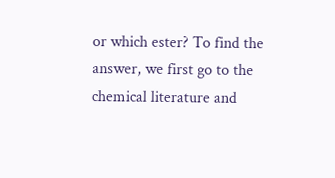or which ester? To find the answer, we first go to the chemical literature and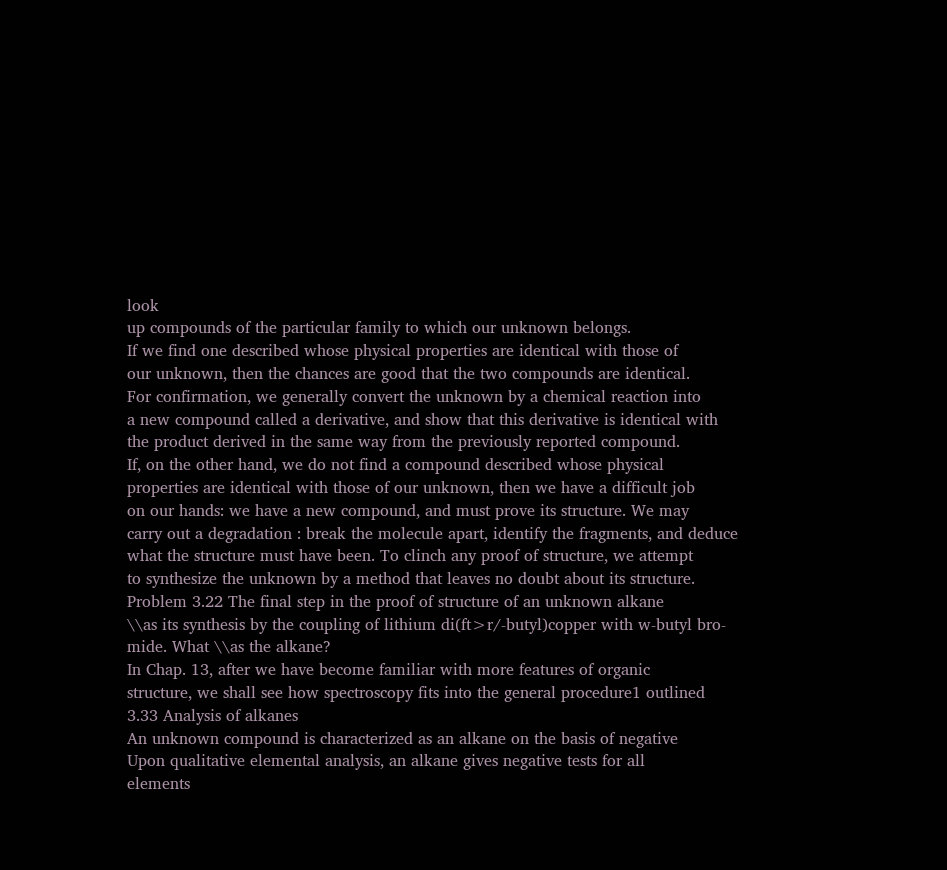look
up compounds of the particular family to which our unknown belongs.
If we find one described whose physical properties are identical with those of
our unknown, then the chances are good that the two compounds are identical.
For confirmation, we generally convert the unknown by a chemical reaction into
a new compound called a derivative, and show that this derivative is identical with
the product derived in the same way from the previously reported compound.
If, on the other hand, we do not find a compound described whose physical
properties are identical with those of our unknown, then we have a difficult job
on our hands: we have a new compound, and must prove its structure. We may
carry out a degradation : break the molecule apart, identify the fragments, and deduce
what the structure must have been. To clinch any proof of structure, we attempt
to synthesize the unknown by a method that leaves no doubt about its structure.
Problem 3.22 The final step in the proof of structure of an unknown alkane
\\as its synthesis by the coupling of lithium di(ft>r/-butyl)copper with w-butyl bro-
mide. What \\as the alkane?
In Chap. 13, after we have become familiar with more features of organic
structure, we shall see how spectroscopy fits into the general procedure1 outlined
3.33 Analysis of alkanes
An unknown compound is characterized as an alkane on the basis of negative
Upon qualitative elemental analysis, an alkane gives negative tests for all
elements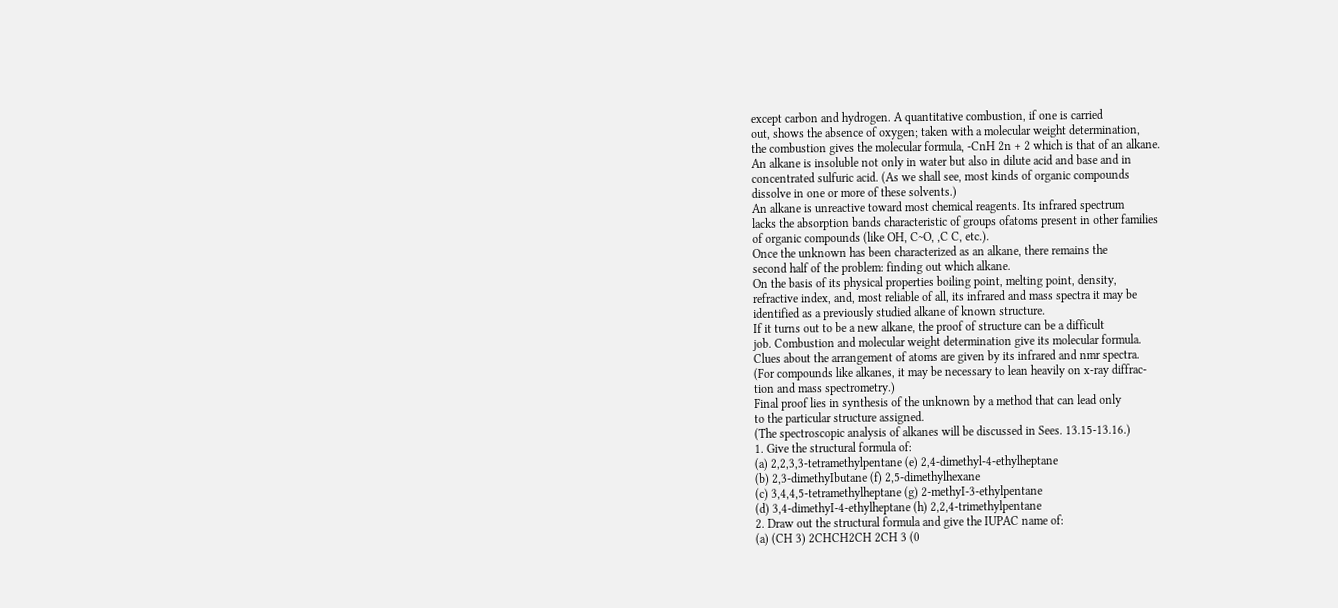except carbon and hydrogen. A quantitative combustion, if one is carried
out, shows the absence of oxygen; taken with a molecular weight determination,
the combustion gives the molecular formula, -CnH 2n + 2 which is that of an alkane.
An alkane is insoluble not only in water but also in dilute acid and base and in
concentrated sulfuric acid. (As we shall see, most kinds of organic compounds
dissolve in one or more of these solvents.)
An alkane is unreactive toward most chemical reagents. Its infrared spectrum
lacks the absorption bands characteristic of groups ofatoms present in other families
of organic compounds (like OH, C~O, ,C C, etc.).
Once the unknown has been characterized as an alkane, there remains the
second half of the problem: finding out which alkane.
On the basis of its physical properties boiling point, melting point, density,
refractive index, and, most reliable of all, its infrared and mass spectra it may be
identified as a previously studied alkane of known structure.
If it turns out to be a new alkane, the proof of structure can be a difficult
job. Combustion and molecular weight determination give its molecular formula.
Clues about the arrangement of atoms are given by its infrared and nmr spectra.
(For compounds like alkanes, it may be necessary to lean heavily on x-ray diffrac-
tion and mass spectrometry.)
Final proof lies in synthesis of the unknown by a method that can lead only
to the particular structure assigned.
(The spectroscopic analysis of alkanes will be discussed in Sees. 13.15-13.16.)
1. Give the structural formula of:
(a) 2,2,3,3-tetramethylpentane (e) 2,4-dimethyl-4-ethylheptane
(b) 2,3-dimethyIbutane (f) 2,5-dimethylhexane
(c) 3,4,4,5-tetramethylheptane (g) 2-methyI-3-ethylpentane
(d) 3,4-dimethyI-4-ethylheptane (h) 2,2,4-trimethylpentane
2. Draw out the structural formula and give the IUPAC name of:
(a) (CH 3) 2CHCH2CH 2CH 3 (0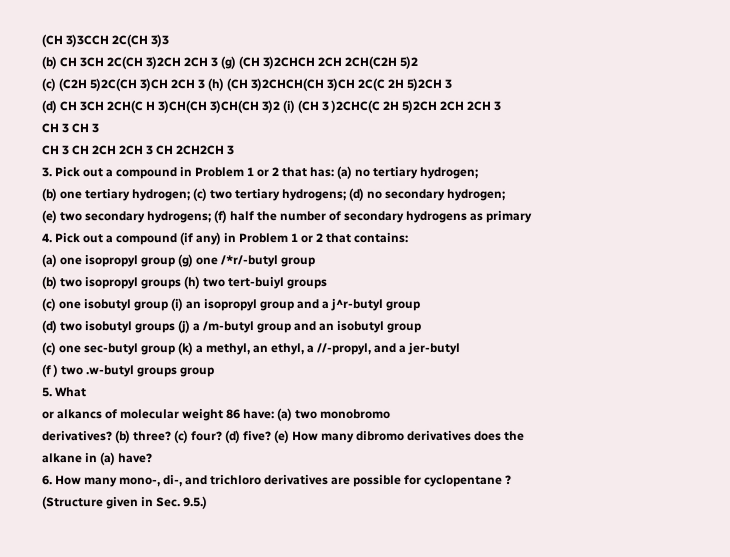(CH 3)3CCH 2C(CH 3)3
(b) CH 3CH 2C(CH 3)2CH 2CH 3 (g) (CH 3)2CHCH 2CH 2CH(C2H 5)2
(c) (C2H 5)2C(CH 3)CH 2CH 3 (h) (CH 3)2CHCH(CH 3)CH 2C(C 2H 5)2CH 3
(d) CH 3CH 2CH(C H 3)CH(CH 3)CH(CH 3)2 (i) (CH 3 )2CHC(C 2H 5)2CH 2CH 2CH 3
CH 3 CH 3
CH 3 CH 2CH 2CH 3 CH 2CH2CH 3
3. Pick out a compound in Problem 1 or 2 that has: (a) no tertiary hydrogen;
(b) one tertiary hydrogen; (c) two tertiary hydrogens; (d) no secondary hydrogen;
(e) two secondary hydrogens; (f) half the number of secondary hydrogens as primary
4. Pick out a compound (if any) in Problem 1 or 2 that contains:
(a) one isopropyl group (g) one /*r/-butyl group
(b) two isopropyl groups (h) two tert-buiyl groups
(c) one isobutyl group (i) an isopropyl group and a j^r-butyl group
(d) two isobutyl groups (j) a /m-butyl group and an isobutyl group
(c) one sec-butyl group (k) a methyl, an ethyl, a //-propyl, and a jer-butyl
(f ) two .w-butyl groups group
5. What
or alkancs of molecular weight 86 have: (a) two monobromo
derivatives? (b) three? (c) four? (d) five? (e) How many dibromo derivatives does the
alkane in (a) have?
6. How many mono-, di-, and trichloro derivatives are possible for cyclopentane ?
(Structure given in Sec. 9.5.)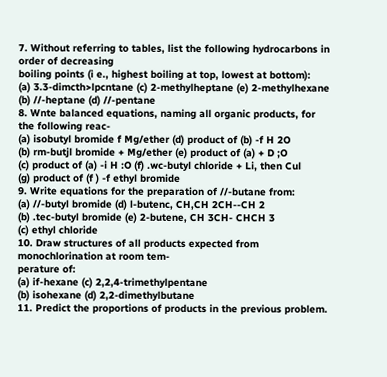7. Without referring to tables, list the following hydrocarbons in order of decreasing
boiling points (i e., highest boiling at top, lowest at bottom):
(a) 3.3-dimcth>lpcntane (c) 2-methylheptane (e) 2-methylhexane
(b) //-heptane (d) //-pentane
8. Wnte balanced equations, naming all organic products, for the following reac-
(a) isobutyl bromide f Mg/ether (d) product of (b) -f H 2O
(b) rm-butjl bromide + Mg/ether (e) product of (a) + D ;O
(c) product of (a) -i H :O (f) .wc-butyl chloride + Li, then Cul
(g) product of (f ) -f ethyl bromide
9. Write equations for the preparation of //-butane from:
(a) //-butyl bromide (d) l-butenc, CH,CH 2CH--CH 2
(b) .tec-butyl bromide (e) 2-butene, CH 3CH- CHCH 3
(c) ethyl chloride
10. Draw structures of all products expected from monochlorination at room tem-
perature of:
(a) if-hexane (c) 2,2,4-trimethylpentane
(b) isohexane (d) 2,2-dimethylbutane
11. Predict the proportions of products in the previous problem.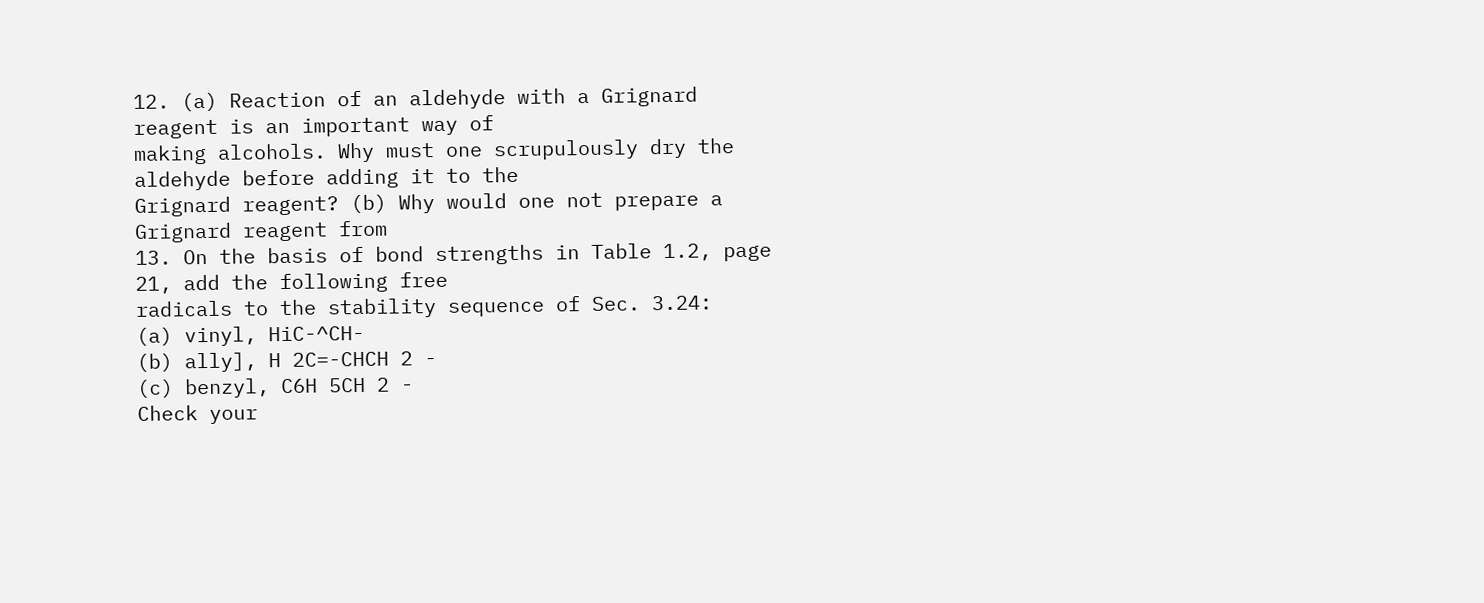12. (a) Reaction of an aldehyde with a Grignard reagent is an important way of
making alcohols. Why must one scrupulously dry the aldehyde before adding it to the
Grignard reagent? (b) Why would one not prepare a Grignard reagent from
13. On the basis of bond strengths in Table 1.2, page 21, add the following free
radicals to the stability sequence of Sec. 3.24:
(a) vinyl, HiC-^CH-
(b) ally], H 2C=-CHCH 2 -
(c) benzyl, C6H 5CH 2 -
Check your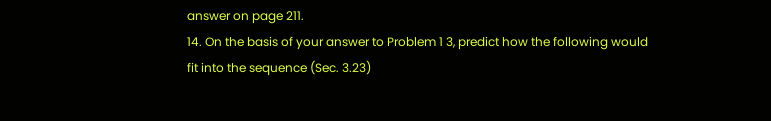answer on page 211.
14. On the basis of your answer to Problem 1 3, predict how the following would
fit into the sequence (Sec. 3.23)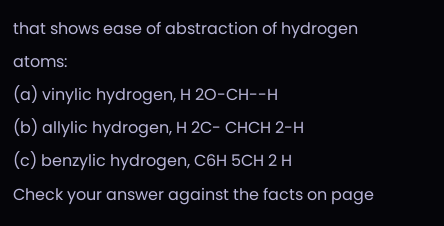that shows ease of abstraction of hydrogen atoms:
(a) vinylic hydrogen, H 2O-CH--H
(b) allylic hydrogen, H 2C- CHCH 2-H
(c) benzylic hydrogen, C6H 5CH 2 H
Check your answer against the facts on page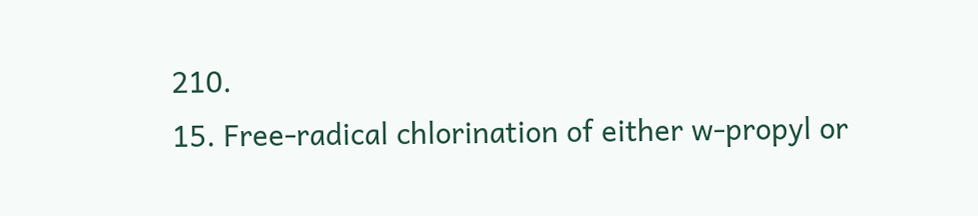210.
15. Free-radical chlorination of either w-propyl or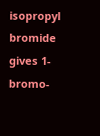isopropyl bromide gives 1-bromo-